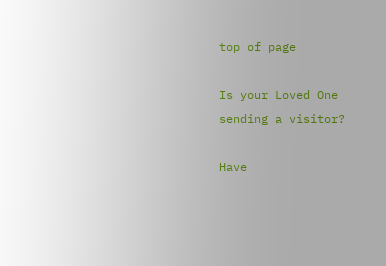top of page

Is your Loved One sending a visitor?

Have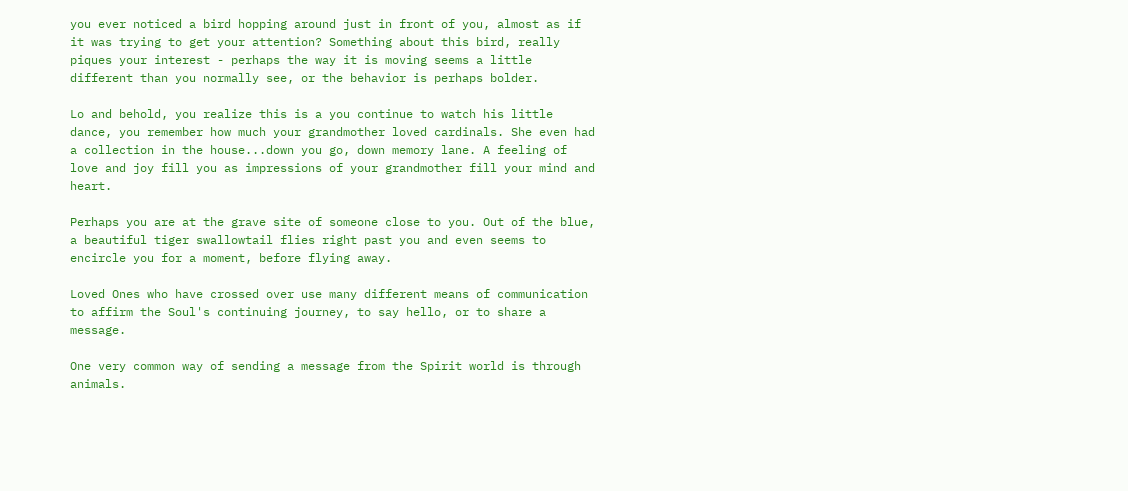you ever noticed a bird hopping around just in front of you, almost as if it was trying to get your attention? Something about this bird, really piques your interest - perhaps the way it is moving seems a little different than you normally see, or the behavior is perhaps bolder.

Lo and behold, you realize this is a you continue to watch his little dance, you remember how much your grandmother loved cardinals. She even had a collection in the house...down you go, down memory lane. A feeling of love and joy fill you as impressions of your grandmother fill your mind and heart.

Perhaps you are at the grave site of someone close to you. Out of the blue, a beautiful tiger swallowtail flies right past you and even seems to encircle you for a moment, before flying away.

Loved Ones who have crossed over use many different means of communication to affirm the Soul's continuing journey, to say hello, or to share a message.

One very common way of sending a message from the Spirit world is through animals.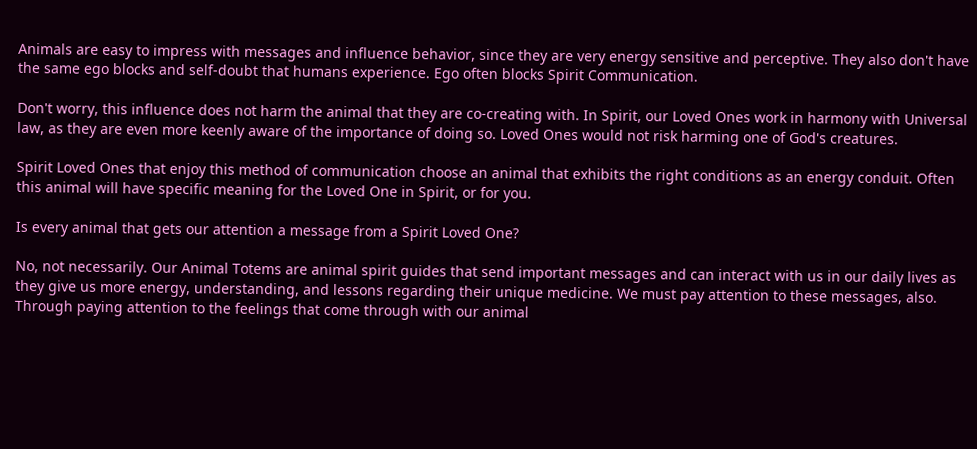Animals are easy to impress with messages and influence behavior, since they are very energy sensitive and perceptive. They also don't have the same ego blocks and self-doubt that humans experience. Ego often blocks Spirit Communication.

Don't worry, this influence does not harm the animal that they are co-creating with. In Spirit, our Loved Ones work in harmony with Universal law, as they are even more keenly aware of the importance of doing so. Loved Ones would not risk harming one of God's creatures.

Spirit Loved Ones that enjoy this method of communication choose an animal that exhibits the right conditions as an energy conduit. Often this animal will have specific meaning for the Loved One in Spirit, or for you.

Is every animal that gets our attention a message from a Spirit Loved One?

No, not necessarily. Our Animal Totems are animal spirit guides that send important messages and can interact with us in our daily lives as they give us more energy, understanding, and lessons regarding their unique medicine. We must pay attention to these messages, also. Through paying attention to the feelings that come through with our animal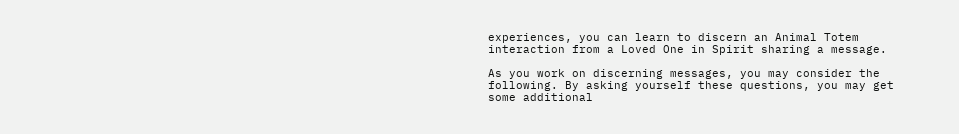experiences, you can learn to discern an Animal Totem interaction from a Loved One in Spirit sharing a message.

As you work on discerning messages, you may consider the following. By asking yourself these questions, you may get some additional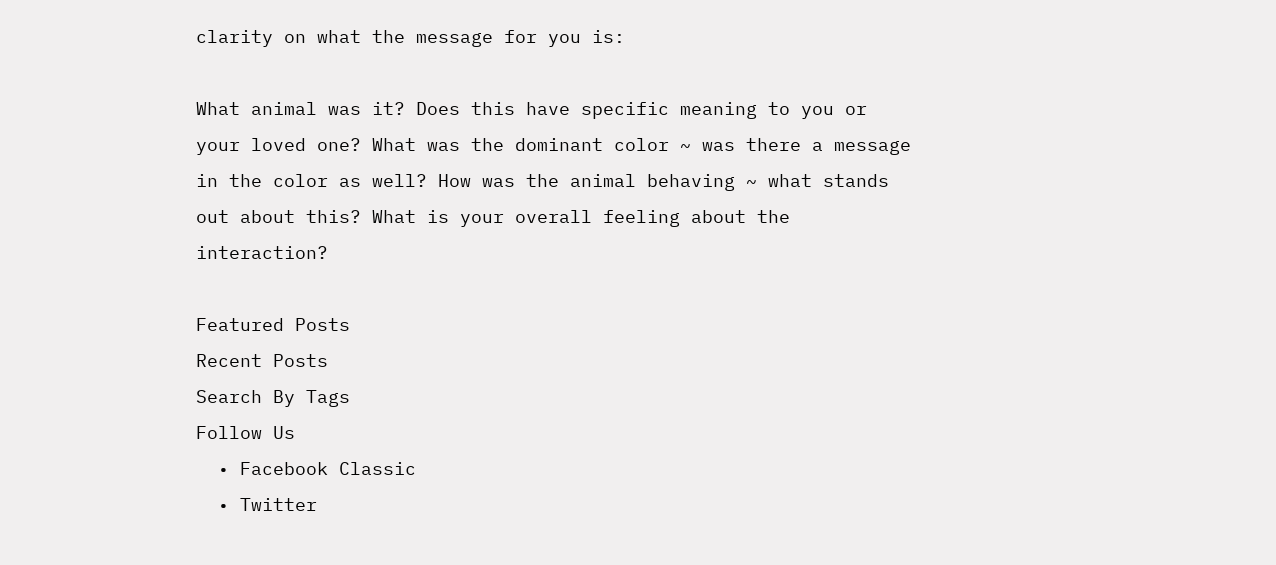clarity on what the message for you is:

What animal was it? Does this have specific meaning to you or your loved one? What was the dominant color ~ was there a message in the color as well? How was the animal behaving ~ what stands out about this? What is your overall feeling about the interaction?

Featured Posts
Recent Posts
Search By Tags
Follow Us
  • Facebook Classic
  • Twitter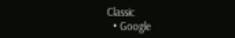Classic
  • Google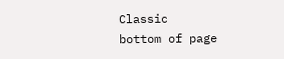Classic
bottom of page